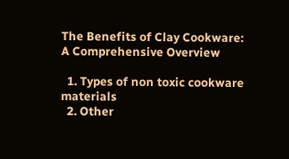The Benefits of Clay Cookware: A Comprehensive Overview

  1. Types of non toxic cookware materials
  2. Other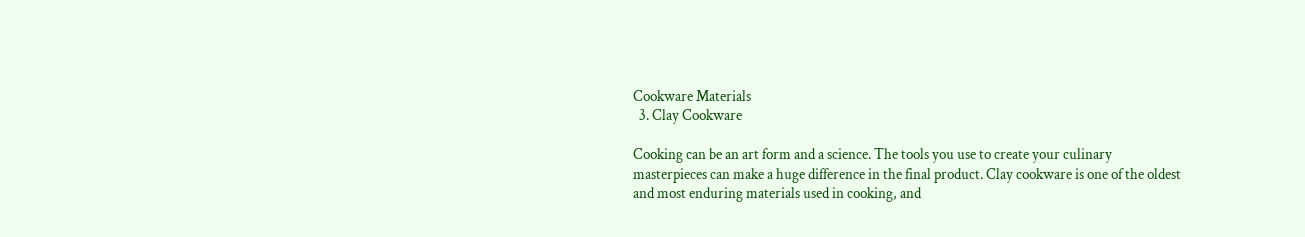Cookware Materials
  3. Clay Cookware

Cooking can be an art form and a science. The tools you use to create your culinary masterpieces can make a huge difference in the final product. Clay cookware is one of the oldest and most enduring materials used in cooking, and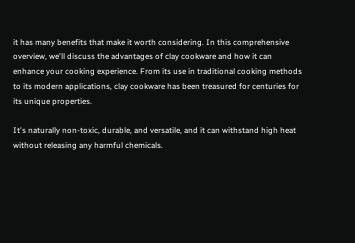it has many benefits that make it worth considering. In this comprehensive overview, we'll discuss the advantages of clay cookware and how it can enhance your cooking experience. From its use in traditional cooking methods to its modern applications, clay cookware has been treasured for centuries for its unique properties.

It's naturally non-toxic, durable, and versatile, and it can withstand high heat without releasing any harmful chemicals.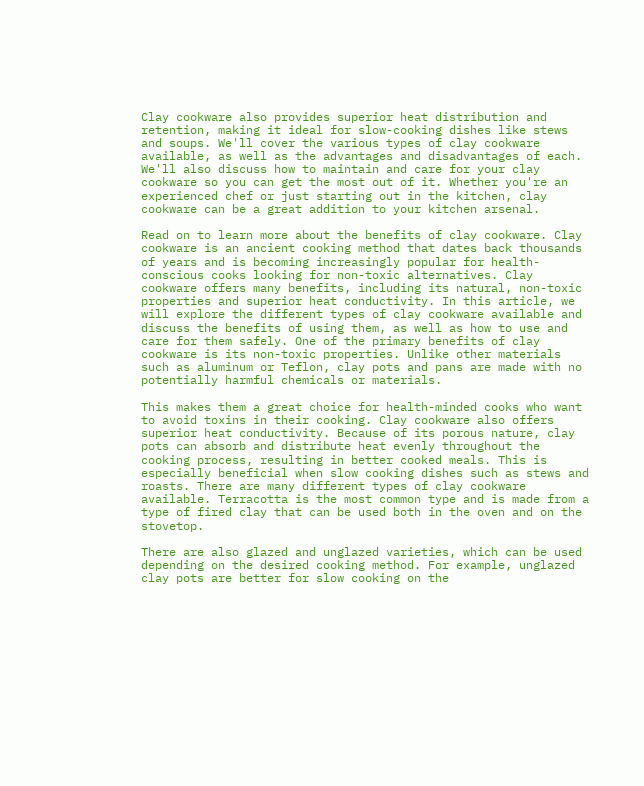Clay cookware also provides superior heat distribution and retention, making it ideal for slow-cooking dishes like stews and soups. We'll cover the various types of clay cookware available, as well as the advantages and disadvantages of each. We'll also discuss how to maintain and care for your clay cookware so you can get the most out of it. Whether you're an experienced chef or just starting out in the kitchen, clay cookware can be a great addition to your kitchen arsenal.

Read on to learn more about the benefits of clay cookware. Clay cookware is an ancient cooking method that dates back thousands of years and is becoming increasingly popular for health-conscious cooks looking for non-toxic alternatives. Clay cookware offers many benefits, including its natural, non-toxic properties and superior heat conductivity. In this article, we will explore the different types of clay cookware available and discuss the benefits of using them, as well as how to use and care for them safely. One of the primary benefits of clay cookware is its non-toxic properties. Unlike other materials such as aluminum or Teflon, clay pots and pans are made with no potentially harmful chemicals or materials.

This makes them a great choice for health-minded cooks who want to avoid toxins in their cooking. Clay cookware also offers superior heat conductivity. Because of its porous nature, clay pots can absorb and distribute heat evenly throughout the cooking process, resulting in better cooked meals. This is especially beneficial when slow cooking dishes such as stews and roasts. There are many different types of clay cookware available. Terracotta is the most common type and is made from a type of fired clay that can be used both in the oven and on the stovetop.

There are also glazed and unglazed varieties, which can be used depending on the desired cooking method. For example, unglazed clay pots are better for slow cooking on the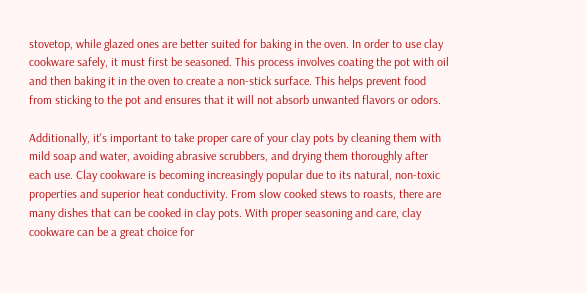stovetop, while glazed ones are better suited for baking in the oven. In order to use clay cookware safely, it must first be seasoned. This process involves coating the pot with oil and then baking it in the oven to create a non-stick surface. This helps prevent food from sticking to the pot and ensures that it will not absorb unwanted flavors or odors.

Additionally, it's important to take proper care of your clay pots by cleaning them with mild soap and water, avoiding abrasive scrubbers, and drying them thoroughly after each use. Clay cookware is becoming increasingly popular due to its natural, non-toxic properties and superior heat conductivity. From slow cooked stews to roasts, there are many dishes that can be cooked in clay pots. With proper seasoning and care, clay cookware can be a great choice for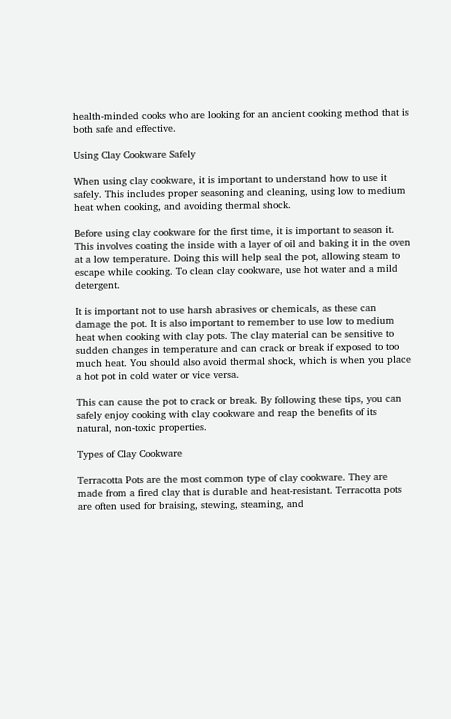health-minded cooks who are looking for an ancient cooking method that is both safe and effective.

Using Clay Cookware Safely

When using clay cookware, it is important to understand how to use it safely. This includes proper seasoning and cleaning, using low to medium heat when cooking, and avoiding thermal shock.

Before using clay cookware for the first time, it is important to season it. This involves coating the inside with a layer of oil and baking it in the oven at a low temperature. Doing this will help seal the pot, allowing steam to escape while cooking. To clean clay cookware, use hot water and a mild detergent.

It is important not to use harsh abrasives or chemicals, as these can damage the pot. It is also important to remember to use low to medium heat when cooking with clay pots. The clay material can be sensitive to sudden changes in temperature and can crack or break if exposed to too much heat. You should also avoid thermal shock, which is when you place a hot pot in cold water or vice versa.

This can cause the pot to crack or break. By following these tips, you can safely enjoy cooking with clay cookware and reap the benefits of its natural, non-toxic properties.

Types of Clay Cookware

Terracotta Pots are the most common type of clay cookware. They are made from a fired clay that is durable and heat-resistant. Terracotta pots are often used for braising, stewing, steaming, and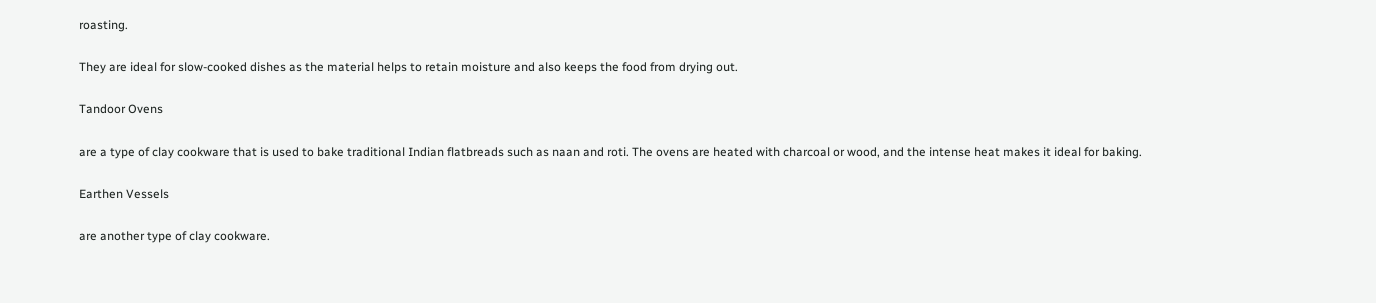roasting.

They are ideal for slow-cooked dishes as the material helps to retain moisture and also keeps the food from drying out.

Tandoor Ovens

are a type of clay cookware that is used to bake traditional Indian flatbreads such as naan and roti. The ovens are heated with charcoal or wood, and the intense heat makes it ideal for baking.

Earthen Vessels

are another type of clay cookware.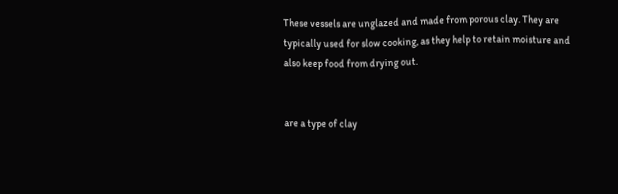These vessels are unglazed and made from porous clay. They are typically used for slow cooking, as they help to retain moisture and also keep food from drying out.


are a type of clay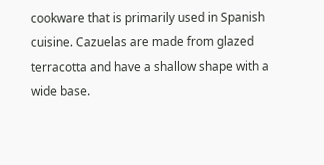cookware that is primarily used in Spanish cuisine. Cazuelas are made from glazed terracotta and have a shallow shape with a wide base.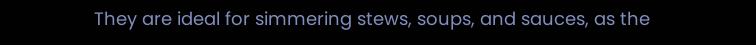They are ideal for simmering stews, soups, and sauces, as the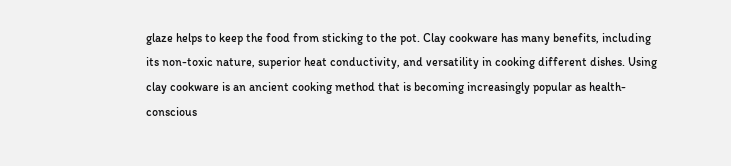glaze helps to keep the food from sticking to the pot. Clay cookware has many benefits, including its non-toxic nature, superior heat conductivity, and versatility in cooking different dishes. Using clay cookware is an ancient cooking method that is becoming increasingly popular as health-conscious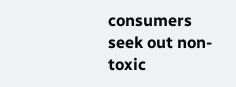consumers seek out non-toxic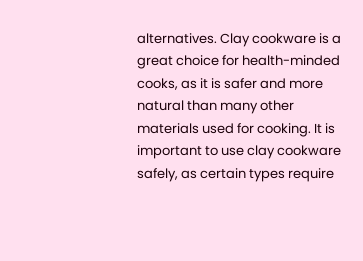alternatives. Clay cookware is a great choice for health-minded cooks, as it is safer and more natural than many other materials used for cooking. It is important to use clay cookware safely, as certain types require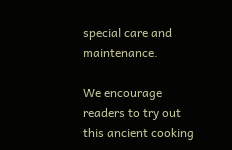special care and maintenance.

We encourage readers to try out this ancient cooking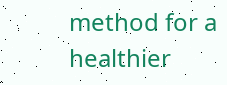method for a healthier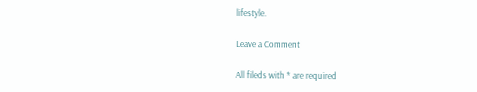lifestyle.

Leave a Comment

All fileds with * are required